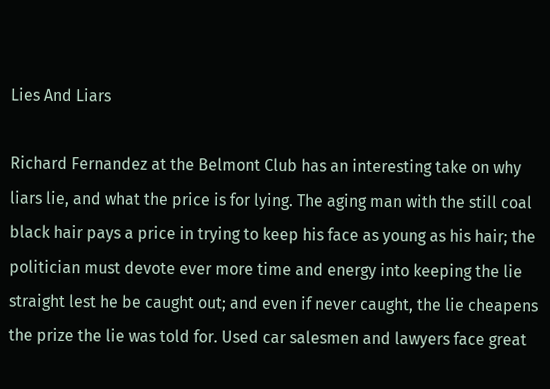Lies And Liars

Richard Fernandez at the Belmont Club has an interesting take on why liars lie, and what the price is for lying. The aging man with the still coal black hair pays a price in trying to keep his face as young as his hair; the politician must devote ever more time and energy into keeping the lie straight lest he be caught out; and even if never caught, the lie cheapens the prize the lie was told for. Used car salesmen and lawyers face great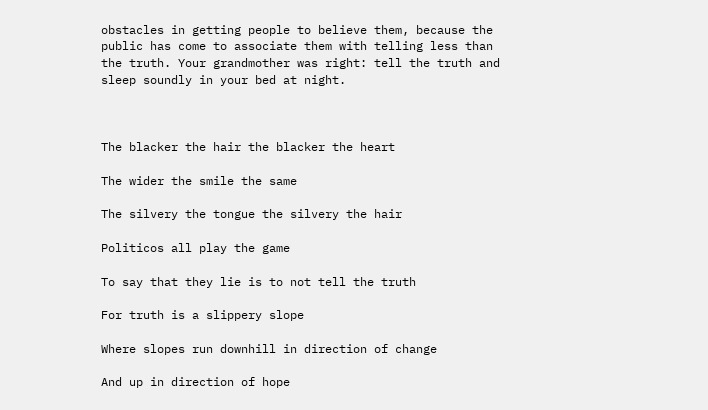obstacles in getting people to believe them, because the public has come to associate them with telling less than the truth. Your grandmother was right: tell the truth and sleep soundly in your bed at night.



The blacker the hair the blacker the heart

The wider the smile the same

The silvery the tongue the silvery the hair

Politicos all play the game

To say that they lie is to not tell the truth

For truth is a slippery slope

Where slopes run downhill in direction of change

And up in direction of hope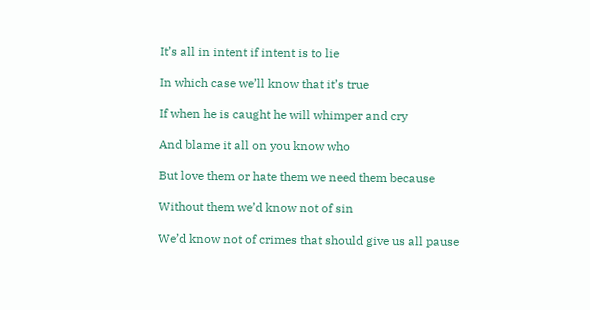It’s all in intent if intent is to lie

In which case we’ll know that it’s true

If when he is caught he will whimper and cry

And blame it all on you know who

But love them or hate them we need them because

Without them we’d know not of sin

We’d know not of crimes that should give us all pause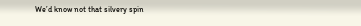We’d know not that silvery spin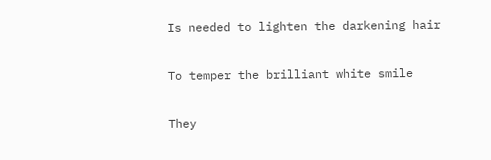Is needed to lighten the darkening hair

To temper the brilliant white smile

They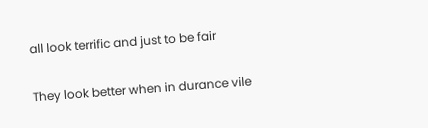all look terrific and just to be fair

They look better when in durance vile